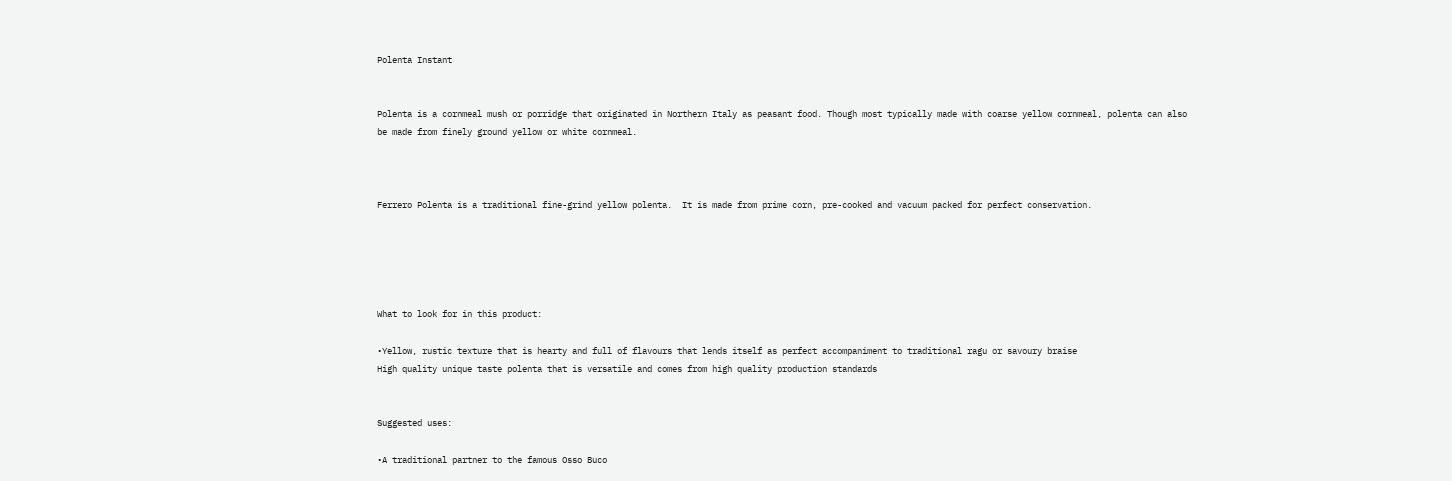Polenta Instant


Polenta is a cornmeal mush or porridge that originated in Northern Italy as peasant food. Though most typically made with coarse yellow cornmeal, polenta can also be made from finely ground yellow or white cornmeal.



Ferrero Polenta is a traditional fine-grind yellow polenta.  It is made from prime corn, pre-cooked and vacuum packed for perfect conservation.





What to look for in this product:

•Yellow, rustic texture that is hearty and full of flavours that lends itself as perfect accompaniment to traditional ragu or savoury braise
High quality unique taste polenta that is versatile and comes from high quality production standards


Suggested uses:

•A traditional partner to the famous Osso Buco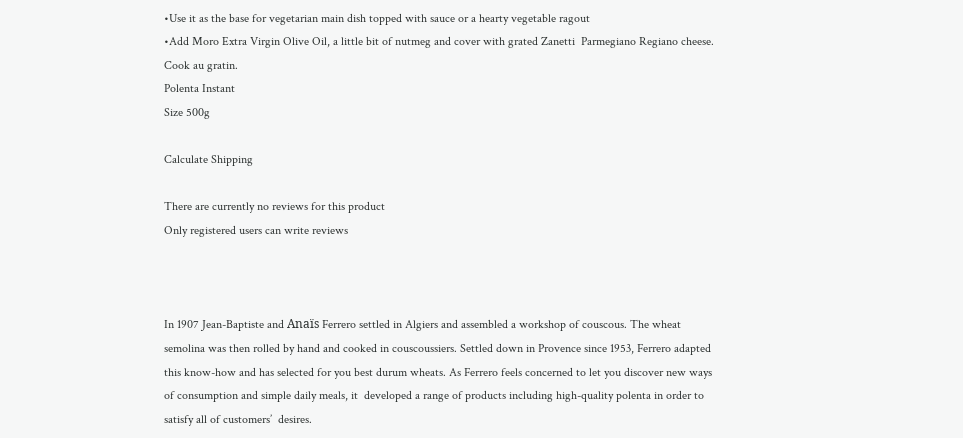•Use it as the base for vegetarian main dish topped with sauce or a hearty vegetable ragout
•Add Moro Extra Virgin Olive Oil, a little bit of nutmeg and cover with grated Zanetti  Parmegiano Regiano cheese. Cook au gratin.
Polenta Instant
Size 500g

Calculate Shipping

There are currently no reviews for this product
Only registered users can write reviews



In 1907 Jean-Baptiste and Anaïs Ferrero settled in Algiers and assembled a workshop of couscous. The wheat semolina was then rolled by hand and cooked in couscoussiers. Settled down in Provence since 1953, Ferrero adapted this know-how and has selected for you best durum wheats. As Ferrero feels concerned to let you discover new ways of consumption and simple daily meals, it  developed a range of products including high-quality polenta in order to satisfy all of customers’  desires.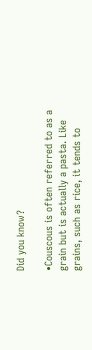Did you know?

•Couscous is often referred to as a grain but is actually a pasta. Like grains, such as rice, it tends to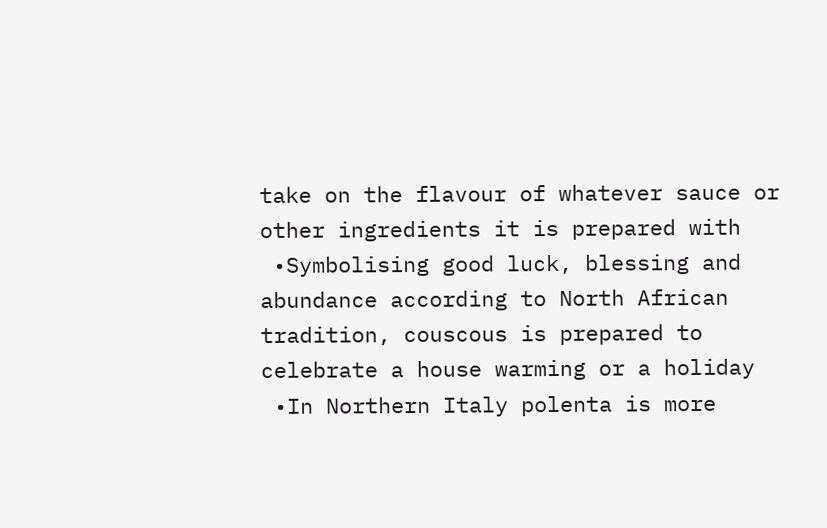take on the flavour of whatever sauce or other ingredients it is prepared with
 •Symbolising good luck, blessing and abundance according to North African tradition, couscous is prepared to celebrate a house warming or a holiday
 •In Northern Italy polenta is more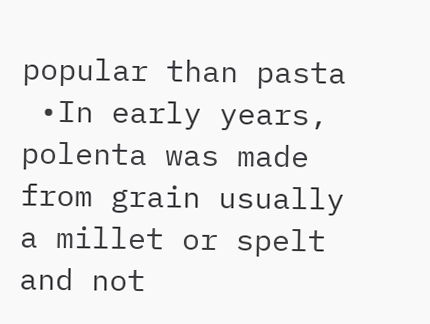popular than pasta
 •In early years, polenta was made from grain usually a millet or spelt and not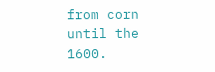from corn until the 1600.